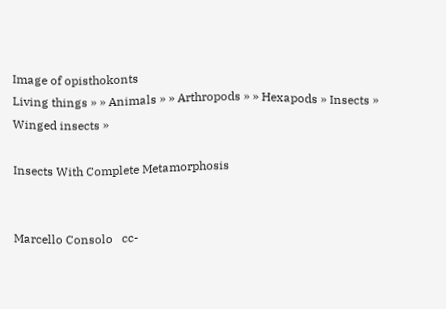Image of opisthokonts
Living things » » Animals » » Arthropods » » Hexapods » Insects » Winged insects »

Insects With Complete Metamorphosis


Marcello Consolo   cc-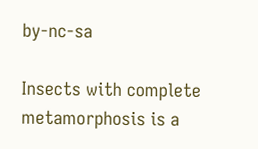by-nc-sa

Insects with complete metamorphosis is a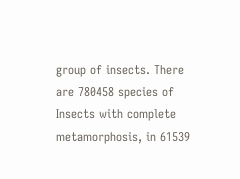group of insects. There are 780458 species of Insects with complete metamorphosis, in 61539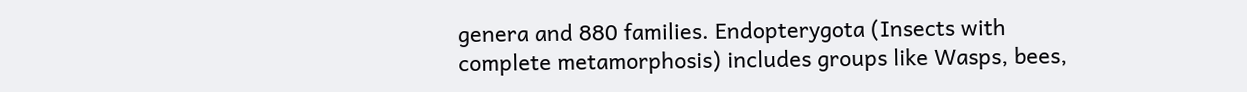genera and 880 families. Endopterygota (Insects with complete metamorphosis) includes groups like Wasps, bees,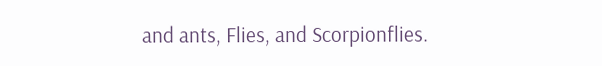and ants, Flies, and Scorpionflies.